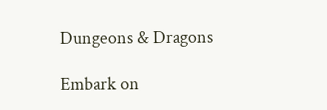Dungeons & Dragons

Embark on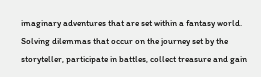imaginary adventures that are set within a fantasy world. Solving dilemmas that occur on the journey set by the storyteller, participate in battles, collect treasure and gain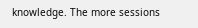knowledge. The more sessions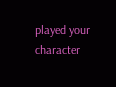played your character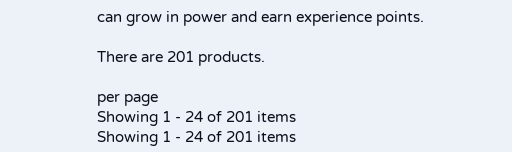can grow in power and earn experience points.

There are 201 products.

per page
Showing 1 - 24 of 201 items
Showing 1 - 24 of 201 items